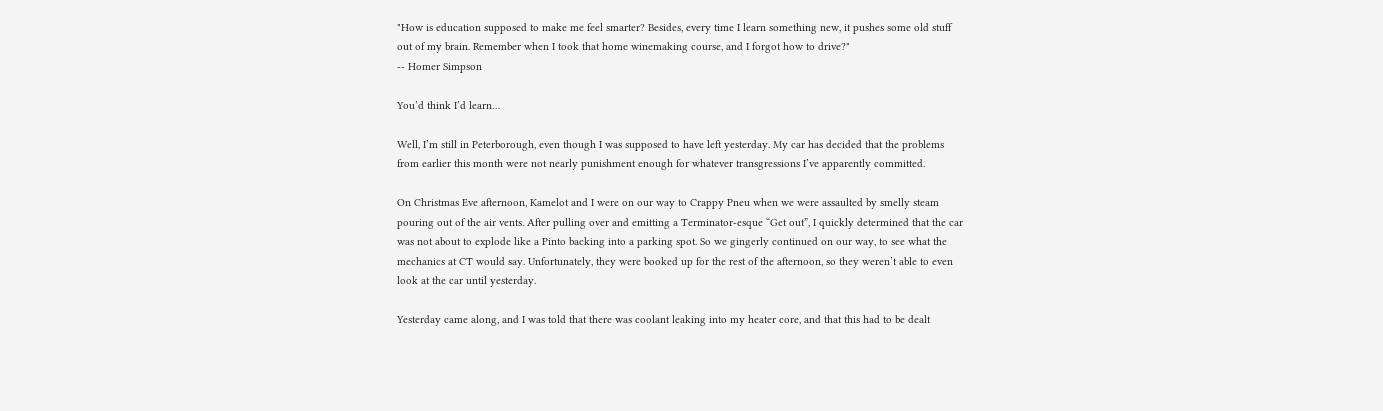"How is education supposed to make me feel smarter? Besides, every time I learn something new, it pushes some old stuff out of my brain. Remember when I took that home winemaking course, and I forgot how to drive?"
-- Homer Simpson

You’d think I’d learn…

Well, I’m still in Peterborough, even though I was supposed to have left yesterday. My car has decided that the problems from earlier this month were not nearly punishment enough for whatever transgressions I’ve apparently committed.

On Christmas Eve afternoon, Kamelot and I were on our way to Crappy Pneu when we were assaulted by smelly steam pouring out of the air vents. After pulling over and emitting a Terminator-esque “Get out”, I quickly determined that the car was not about to explode like a Pinto backing into a parking spot. So we gingerly continued on our way, to see what the mechanics at CT would say. Unfortunately, they were booked up for the rest of the afternoon, so they weren’t able to even look at the car until yesterday.

Yesterday came along, and I was told that there was coolant leaking into my heater core, and that this had to be dealt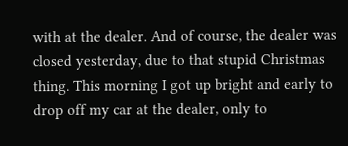with at the dealer. And of course, the dealer was closed yesterday, due to that stupid Christmas thing. This morning I got up bright and early to drop off my car at the dealer, only to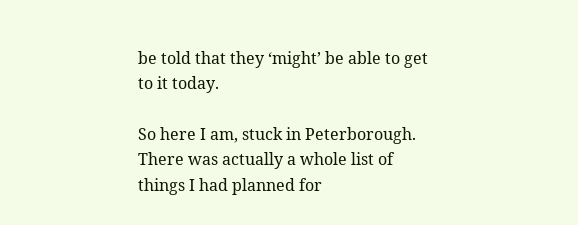be told that they ‘might’ be able to get to it today.

So here I am, stuck in Peterborough. There was actually a whole list of things I had planned for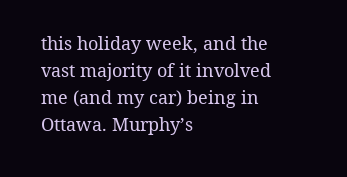this holiday week, and the vast majority of it involved me (and my car) being in Ottawa. Murphy’s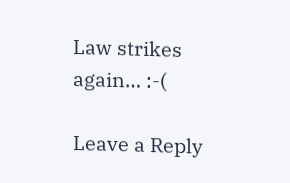Law strikes again… :-(

Leave a Reply